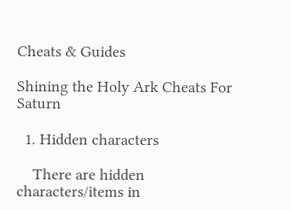Cheats & Guides

Shining the Holy Ark Cheats For Saturn

  1. Hidden characters

    There are hidden characters/items in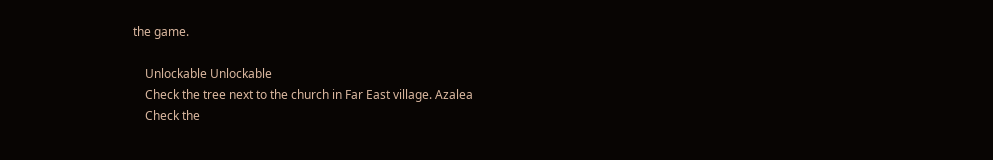the game.

    Unlockable Unlockable
    Check the tree next to the church in Far East village. Azalea
    Check the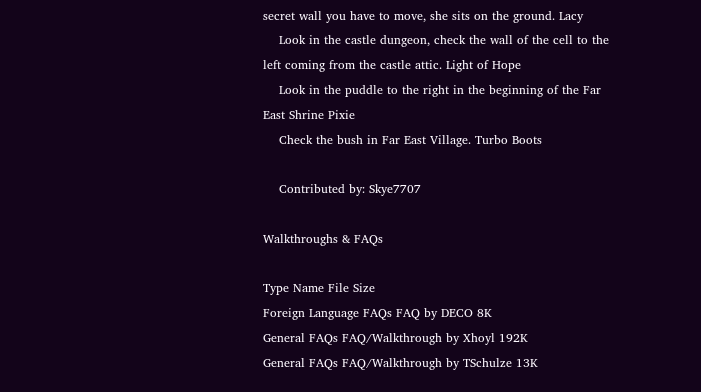secret wall you have to move, she sits on the ground. Lacy
    Look in the castle dungeon, check the wall of the cell to the left coming from the castle attic. Light of Hope
    Look in the puddle to the right in the beginning of the Far East Shrine Pixie
    Check the bush in Far East Village. Turbo Boots

    Contributed by: Skye7707

Walkthroughs & FAQs

Type Name File Size
Foreign Language FAQs FAQ by DECO 8K
General FAQs FAQ/Walkthrough by Xhoyl 192K
General FAQs FAQ/Walkthrough by TSchulze 13K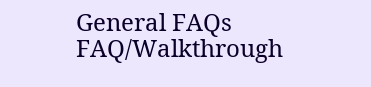General FAQs FAQ/Walkthrough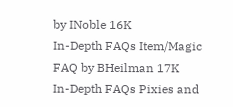by INoble 16K
In-Depth FAQs Item/Magic FAQ by BHeilman 17K
In-Depth FAQs Pixies and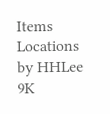Items Locations by HHLee 9K